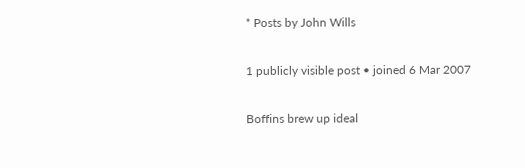* Posts by John Wills

1 publicly visible post • joined 6 Mar 2007

Boffins brew up ideal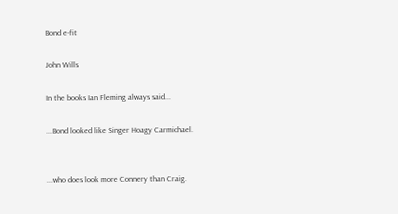Bond e-fit

John Wills

In the books Ian Fleming always said...

...Bond looked like Singer Hoagy Carmichael.


...who does look more Connery than Craig.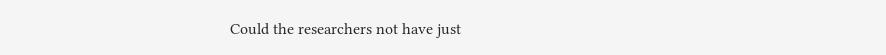Could the researchers not have just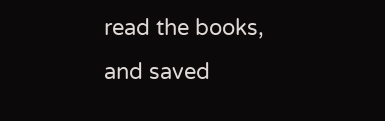read the books, and saved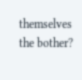themselves the bother?